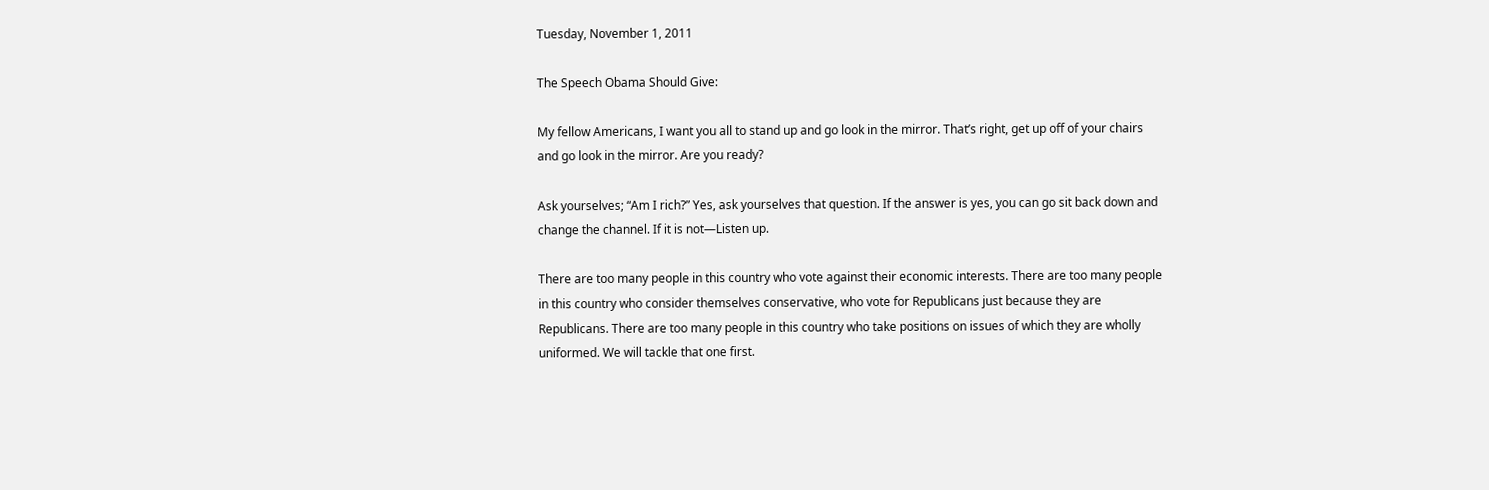Tuesday, November 1, 2011

The Speech Obama Should Give:

My fellow Americans, I want you all to stand up and go look in the mirror. That’s right, get up off of your chairs and go look in the mirror. Are you ready?

Ask yourselves; “Am I rich?” Yes, ask yourselves that question. If the answer is yes, you can go sit back down and change the channel. If it is not—Listen up.

There are too many people in this country who vote against their economic interests. There are too many people in this country who consider themselves conservative, who vote for Republicans just because they are Republicans. There are too many people in this country who take positions on issues of which they are wholly uniformed. We will tackle that one first.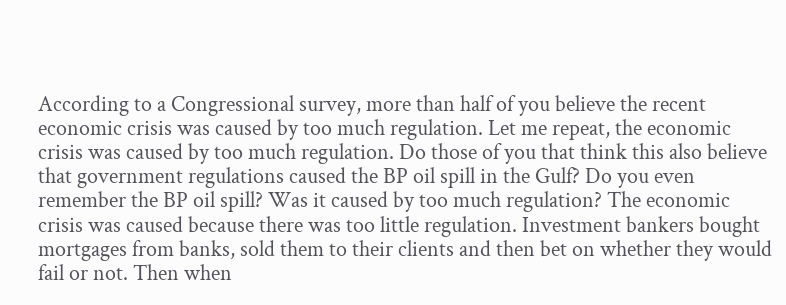According to a Congressional survey, more than half of you believe the recent economic crisis was caused by too much regulation. Let me repeat, the economic crisis was caused by too much regulation. Do those of you that think this also believe that government regulations caused the BP oil spill in the Gulf? Do you even remember the BP oil spill? Was it caused by too much regulation? The economic crisis was caused because there was too little regulation. Investment bankers bought mortgages from banks, sold them to their clients and then bet on whether they would fail or not. Then when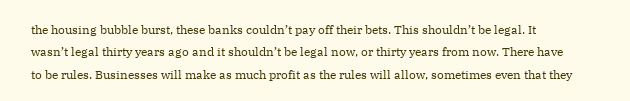the housing bubble burst, these banks couldn’t pay off their bets. This shouldn’t be legal. It wasn’t legal thirty years ago and it shouldn’t be legal now, or thirty years from now. There have to be rules. Businesses will make as much profit as the rules will allow, sometimes even that they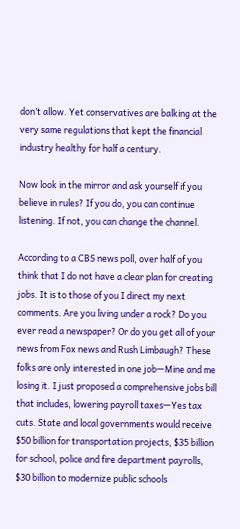don’t allow. Yet conservatives are balking at the very same regulations that kept the financial industry healthy for half a century.

Now look in the mirror and ask yourself if you believe in rules? If you do, you can continue listening. If not, you can change the channel.

According to a CBS news poll, over half of you think that I do not have a clear plan for creating jobs. It is to those of you I direct my next comments. Are you living under a rock? Do you ever read a newspaper? Or do you get all of your news from Fox news and Rush Limbaugh? These folks are only interested in one job—Mine and me losing it. I just proposed a comprehensive jobs bill that includes, lowering payroll taxes—Yes tax cuts. State and local governments would receive $50 billion for transportation projects, $35 billion for school, police and fire department payrolls, $30 billion to modernize public schools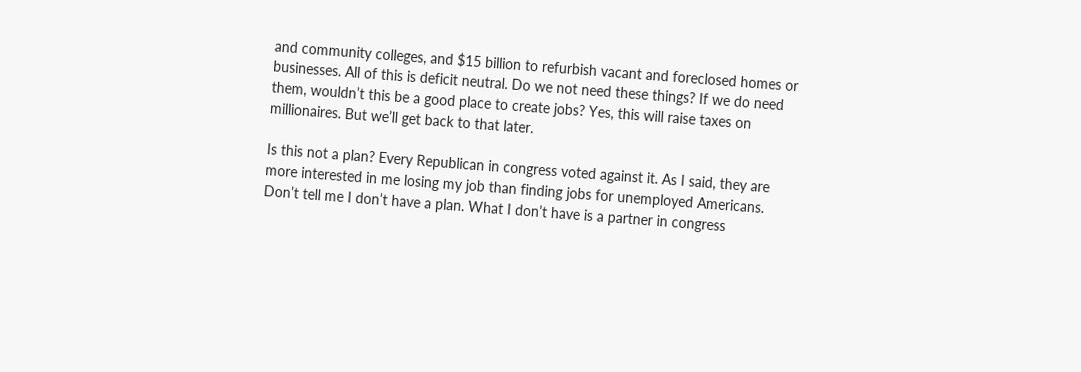and community colleges, and $15 billion to refurbish vacant and foreclosed homes or businesses. All of this is deficit neutral. Do we not need these things? If we do need them, wouldn’t this be a good place to create jobs? Yes, this will raise taxes on millionaires. But we’ll get back to that later.

Is this not a plan? Every Republican in congress voted against it. As I said, they are more interested in me losing my job than finding jobs for unemployed Americans. Don’t tell me I don’t have a plan. What I don’t have is a partner in congress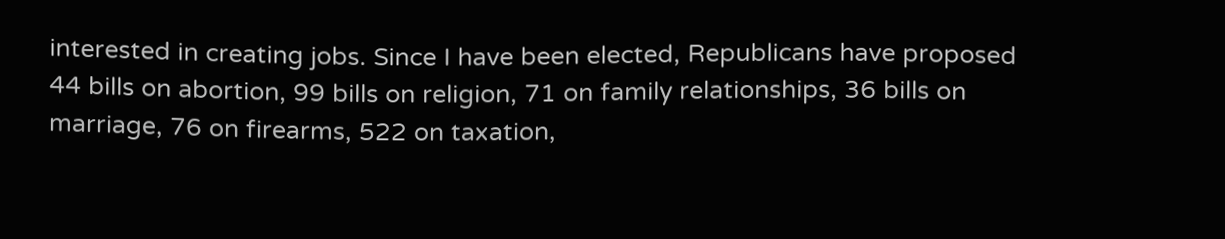interested in creating jobs. Since I have been elected, Republicans have proposed 44 bills on abortion, 99 bills on religion, 71 on family relationships, 36 bills on marriage, 76 on firearms, 522 on taxation,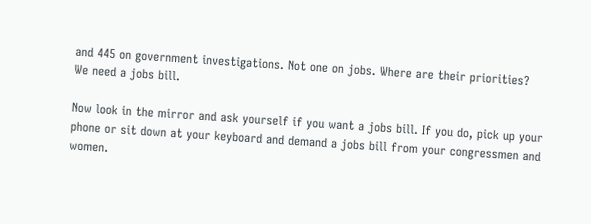and 445 on government investigations. Not one on jobs. Where are their priorities? We need a jobs bill.

Now look in the mirror and ask yourself if you want a jobs bill. If you do, pick up your phone or sit down at your keyboard and demand a jobs bill from your congressmen and women.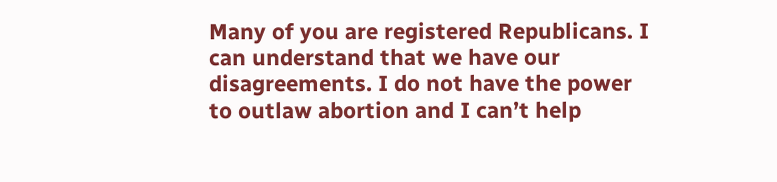Many of you are registered Republicans. I can understand that we have our disagreements. I do not have the power to outlaw abortion and I can’t help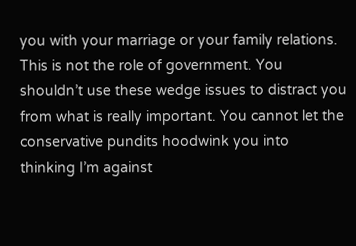you with your marriage or your family relations. This is not the role of government. You shouldn’t use these wedge issues to distract you from what is really important. You cannot let the conservative pundits hoodwink you into thinking I’m against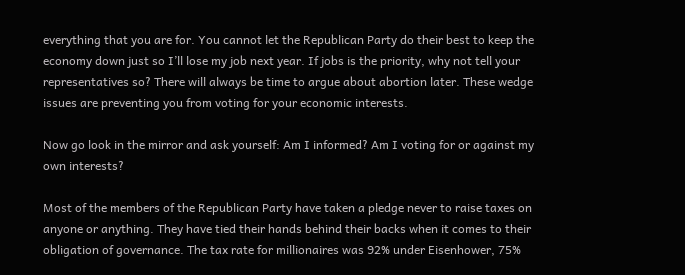everything that you are for. You cannot let the Republican Party do their best to keep the economy down just so I’ll lose my job next year. If jobs is the priority, why not tell your representatives so? There will always be time to argue about abortion later. These wedge issues are preventing you from voting for your economic interests.

Now go look in the mirror and ask yourself: Am I informed? Am I voting for or against my own interests?

Most of the members of the Republican Party have taken a pledge never to raise taxes on anyone or anything. They have tied their hands behind their backs when it comes to their obligation of governance. The tax rate for millionaires was 92% under Eisenhower, 75%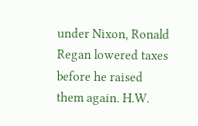under Nixon, Ronald Regan lowered taxes before he raised them again. H.W.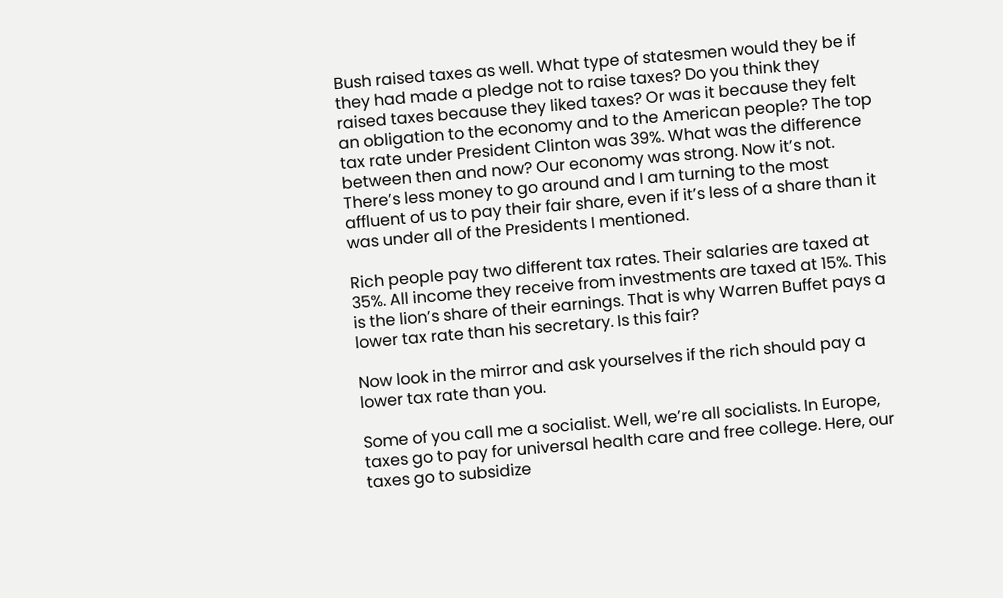Bush raised taxes as well. What type of statesmen would they be if they had made a pledge not to raise taxes? Do you think they raised taxes because they liked taxes? Or was it because they felt an obligation to the economy and to the American people? The top tax rate under President Clinton was 39%. What was the difference between then and now? Our economy was strong. Now it’s not. There’s less money to go around and I am turning to the most affluent of us to pay their fair share, even if it’s less of a share than it was under all of the Presidents I mentioned.

Rich people pay two different tax rates. Their salaries are taxed at 35%. All income they receive from investments are taxed at 15%. This is the lion’s share of their earnings. That is why Warren Buffet pays a lower tax rate than his secretary. Is this fair?

Now look in the mirror and ask yourselves if the rich should pay a lower tax rate than you.

Some of you call me a socialist. Well, we’re all socialists. In Europe, taxes go to pay for universal health care and free college. Here, our taxes go to subsidize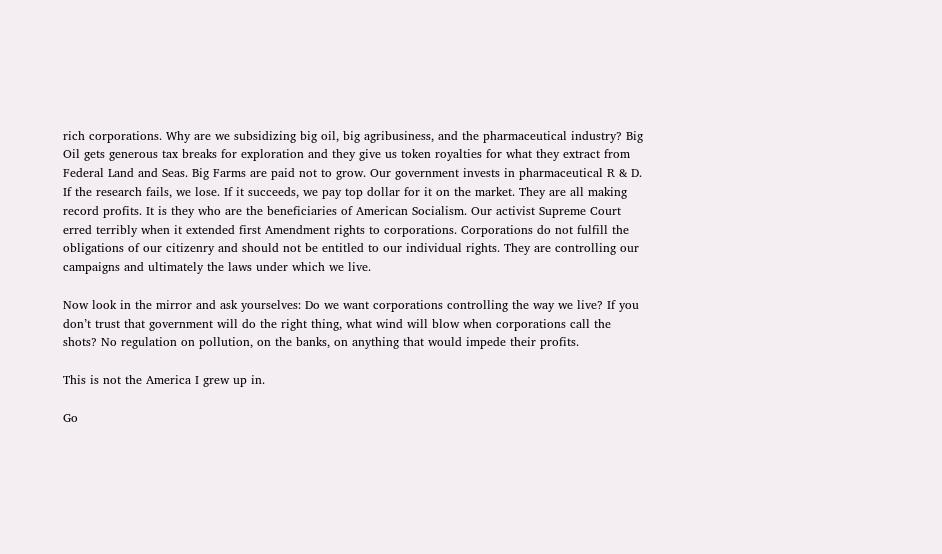rich corporations. Why are we subsidizing big oil, big agribusiness, and the pharmaceutical industry? Big Oil gets generous tax breaks for exploration and they give us token royalties for what they extract from Federal Land and Seas. Big Farms are paid not to grow. Our government invests in pharmaceutical R & D. If the research fails, we lose. If it succeeds, we pay top dollar for it on the market. They are all making record profits. It is they who are the beneficiaries of American Socialism. Our activist Supreme Court erred terribly when it extended first Amendment rights to corporations. Corporations do not fulfill the obligations of our citizenry and should not be entitled to our individual rights. They are controlling our campaigns and ultimately the laws under which we live.

Now look in the mirror and ask yourselves: Do we want corporations controlling the way we live? If you don’t trust that government will do the right thing, what wind will blow when corporations call the shots? No regulation on pollution, on the banks, on anything that would impede their profits.

This is not the America I grew up in.

Go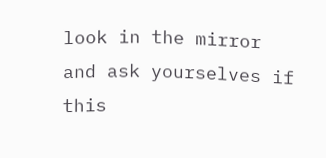look in the mirror and ask yourselves if this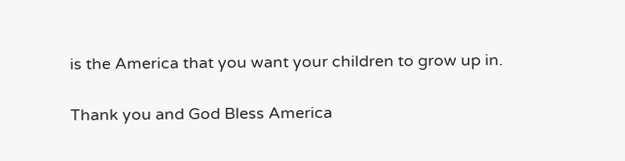is the America that you want your children to grow up in.

Thank you and God Bless America